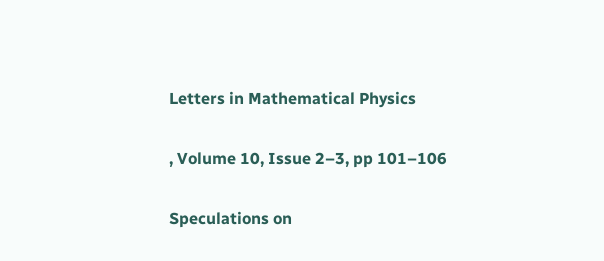Letters in Mathematical Physics

, Volume 10, Issue 2–3, pp 101–106

Speculations on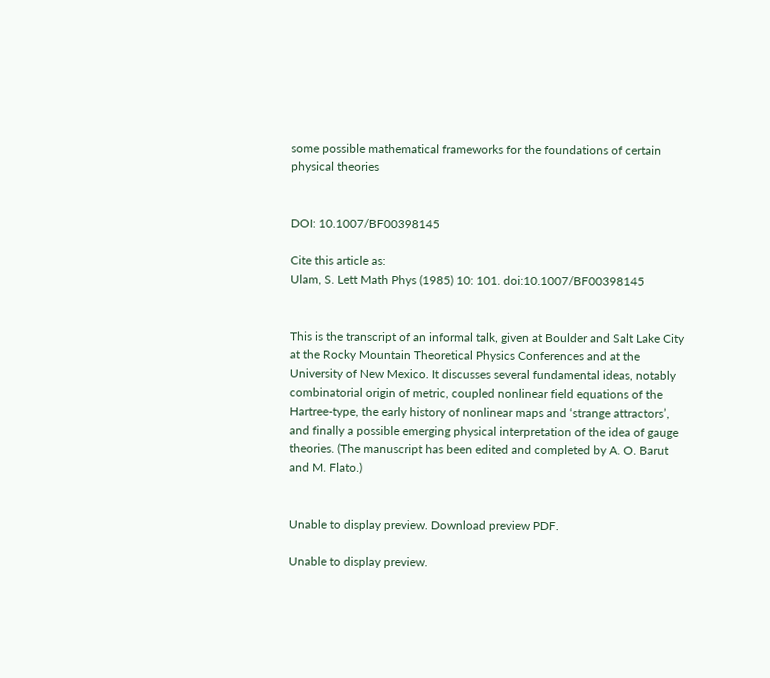some possible mathematical frameworks for the foundations of certain physical theories


DOI: 10.1007/BF00398145

Cite this article as:
Ulam, S. Lett Math Phys (1985) 10: 101. doi:10.1007/BF00398145


This is the transcript of an informal talk, given at Boulder and Salt Lake City at the Rocky Mountain Theoretical Physics Conferences and at the University of New Mexico. It discusses several fundamental ideas, notably combinatorial origin of metric, coupled nonlinear field equations of the Hartree-type, the early history of nonlinear maps and ‘strange attractors’, and finally a possible emerging physical interpretation of the idea of gauge theories. (The manuscript has been edited and completed by A. O. Barut and M. Flato.)


Unable to display preview. Download preview PDF.

Unable to display preview.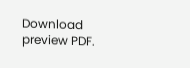Download preview PDF.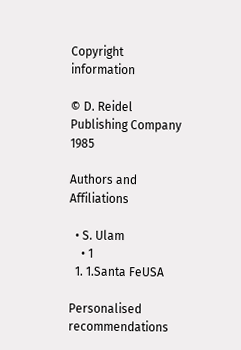Copyright information

© D. Reidel Publishing Company 1985

Authors and Affiliations

  • S. Ulam
    • 1
  1. 1.Santa FeUSA

Personalised recommendations